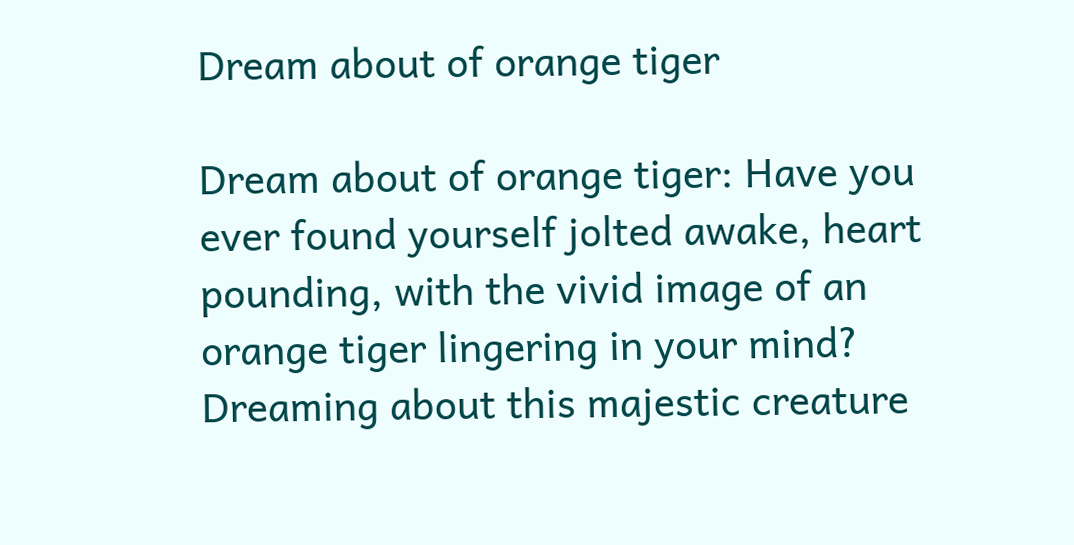Dream about of orange tiger

Dream about of orange tiger: Have you ever found yourself jolted awake, heart pounding, with the vivid image of an orange tiger lingering in your mind? Dreaming about this majestic creature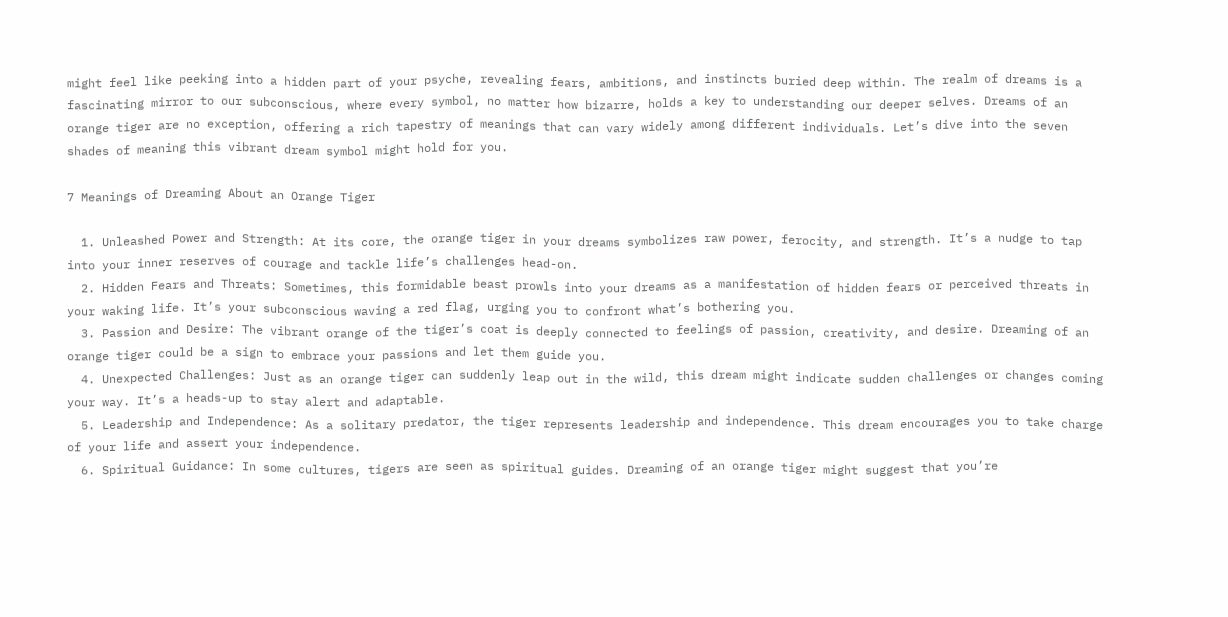might feel like peeking into a hidden part of your psyche, revealing fears, ambitions, and instincts buried deep within. The realm of dreams is a fascinating mirror to our subconscious, where every symbol, no matter how bizarre, holds a key to understanding our deeper selves. Dreams of an orange tiger are no exception, offering a rich tapestry of meanings that can vary widely among different individuals. Let’s dive into the seven shades of meaning this vibrant dream symbol might hold for you.

7 Meanings of Dreaming About an Orange Tiger

  1. Unleashed Power and Strength: At its core, the orange tiger in your dreams symbolizes raw power, ferocity, and strength. It’s a nudge to tap into your inner reserves of courage and tackle life’s challenges head-on.
  2. Hidden Fears and Threats: Sometimes, this formidable beast prowls into your dreams as a manifestation of hidden fears or perceived threats in your waking life. It’s your subconscious waving a red flag, urging you to confront what’s bothering you.
  3. Passion and Desire: The vibrant orange of the tiger’s coat is deeply connected to feelings of passion, creativity, and desire. Dreaming of an orange tiger could be a sign to embrace your passions and let them guide you.
  4. Unexpected Challenges: Just as an orange tiger can suddenly leap out in the wild, this dream might indicate sudden challenges or changes coming your way. It’s a heads-up to stay alert and adaptable.
  5. Leadership and Independence: As a solitary predator, the tiger represents leadership and independence. This dream encourages you to take charge of your life and assert your independence.
  6. Spiritual Guidance: In some cultures, tigers are seen as spiritual guides. Dreaming of an orange tiger might suggest that you’re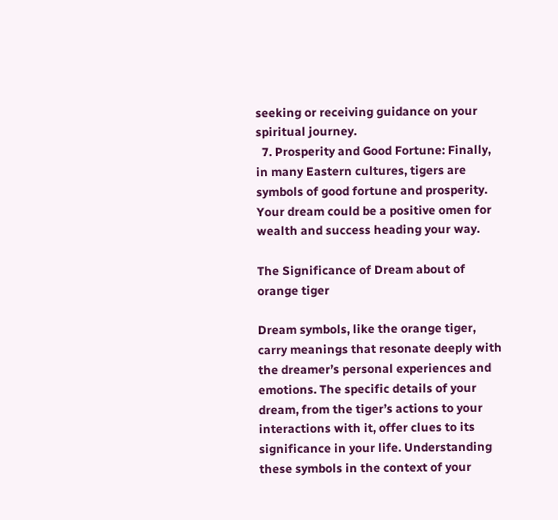seeking or receiving guidance on your spiritual journey.
  7. Prosperity and Good Fortune: Finally, in many Eastern cultures, tigers are symbols of good fortune and prosperity. Your dream could be a positive omen for wealth and success heading your way.

The Significance of Dream about of orange tiger

Dream symbols, like the orange tiger, carry meanings that resonate deeply with the dreamer’s personal experiences and emotions. The specific details of your dream, from the tiger’s actions to your interactions with it, offer clues to its significance in your life. Understanding these symbols in the context of your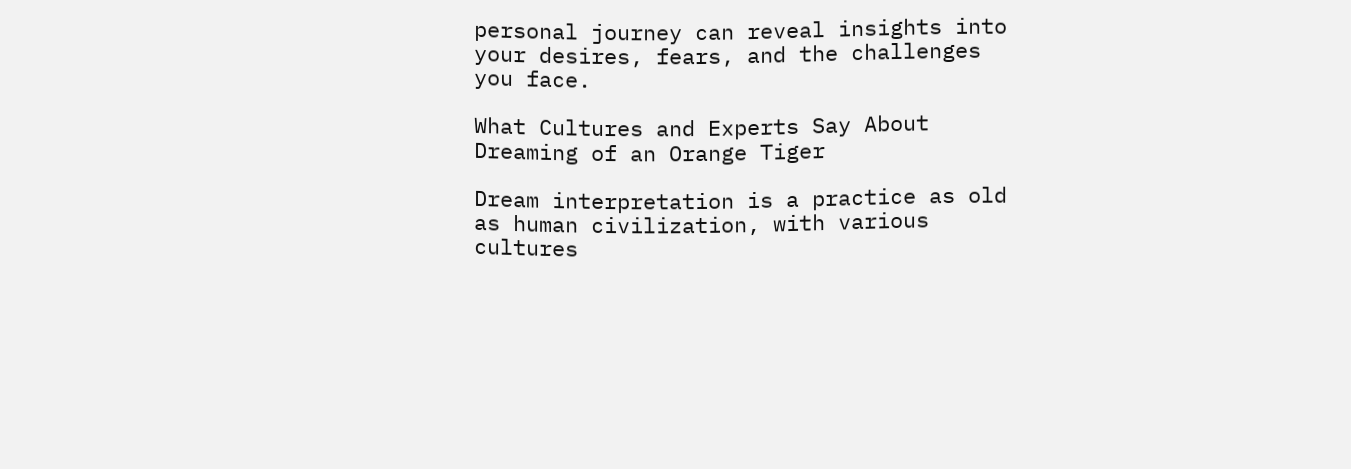personal journey can reveal insights into your desires, fears, and the challenges you face.

What Cultures and Experts Say About Dreaming of an Orange Tiger

Dream interpretation is a practice as old as human civilization, with various cultures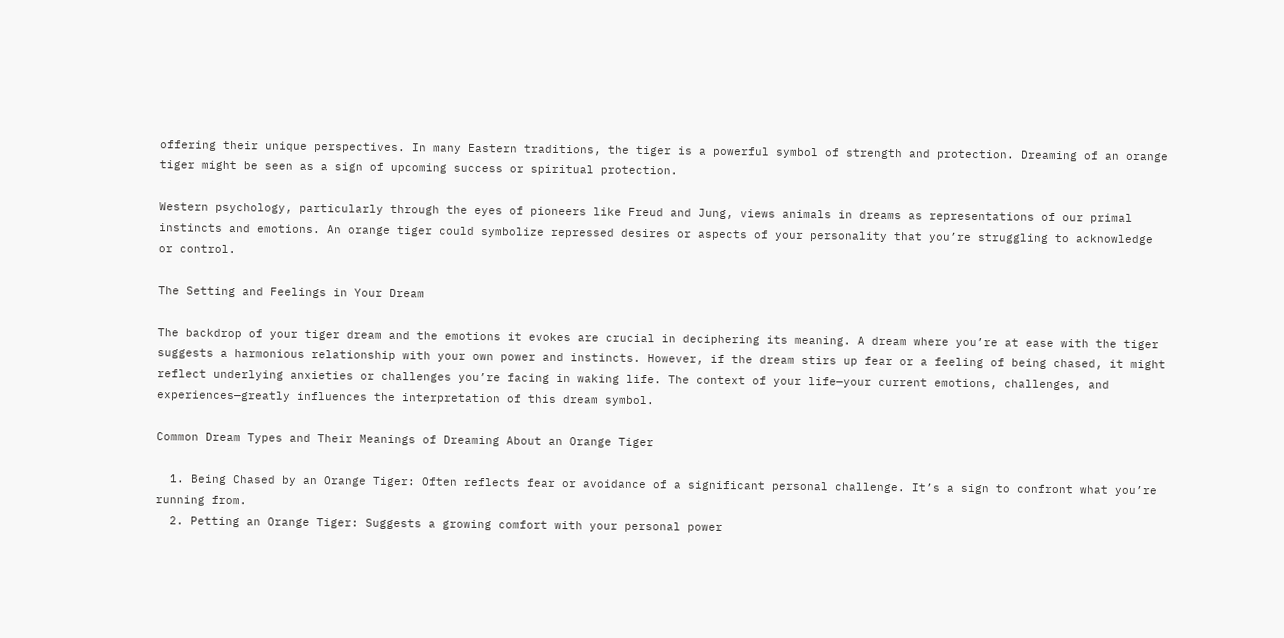offering their unique perspectives. In many Eastern traditions, the tiger is a powerful symbol of strength and protection. Dreaming of an orange tiger might be seen as a sign of upcoming success or spiritual protection.

Western psychology, particularly through the eyes of pioneers like Freud and Jung, views animals in dreams as representations of our primal instincts and emotions. An orange tiger could symbolize repressed desires or aspects of your personality that you’re struggling to acknowledge or control.

The Setting and Feelings in Your Dream

The backdrop of your tiger dream and the emotions it evokes are crucial in deciphering its meaning. A dream where you’re at ease with the tiger suggests a harmonious relationship with your own power and instincts. However, if the dream stirs up fear or a feeling of being chased, it might reflect underlying anxieties or challenges you’re facing in waking life. The context of your life—your current emotions, challenges, and experiences—greatly influences the interpretation of this dream symbol.

Common Dream Types and Their Meanings of Dreaming About an Orange Tiger

  1. Being Chased by an Orange Tiger: Often reflects fear or avoidance of a significant personal challenge. It’s a sign to confront what you’re running from.
  2. Petting an Orange Tiger: Suggests a growing comfort with your personal power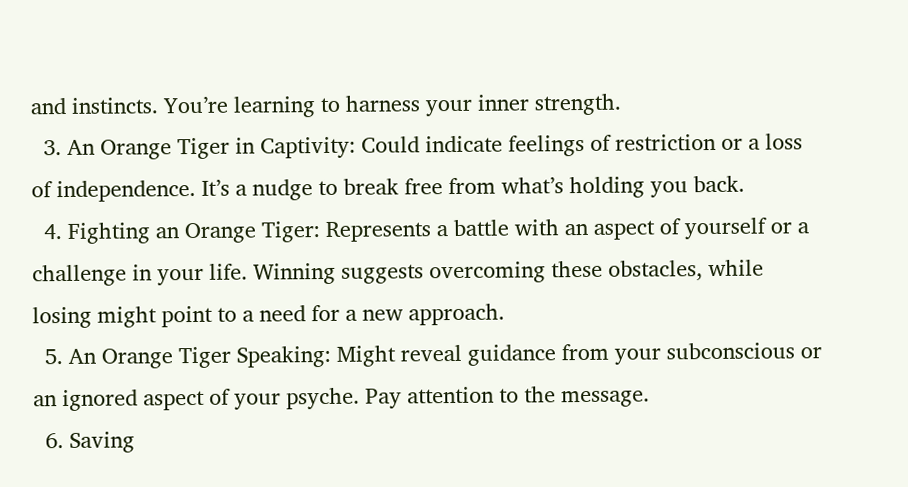and instincts. You’re learning to harness your inner strength.
  3. An Orange Tiger in Captivity: Could indicate feelings of restriction or a loss of independence. It’s a nudge to break free from what’s holding you back.
  4. Fighting an Orange Tiger: Represents a battle with an aspect of yourself or a challenge in your life. Winning suggests overcoming these obstacles, while losing might point to a need for a new approach.
  5. An Orange Tiger Speaking: Might reveal guidance from your subconscious or an ignored aspect of your psyche. Pay attention to the message.
  6. Saving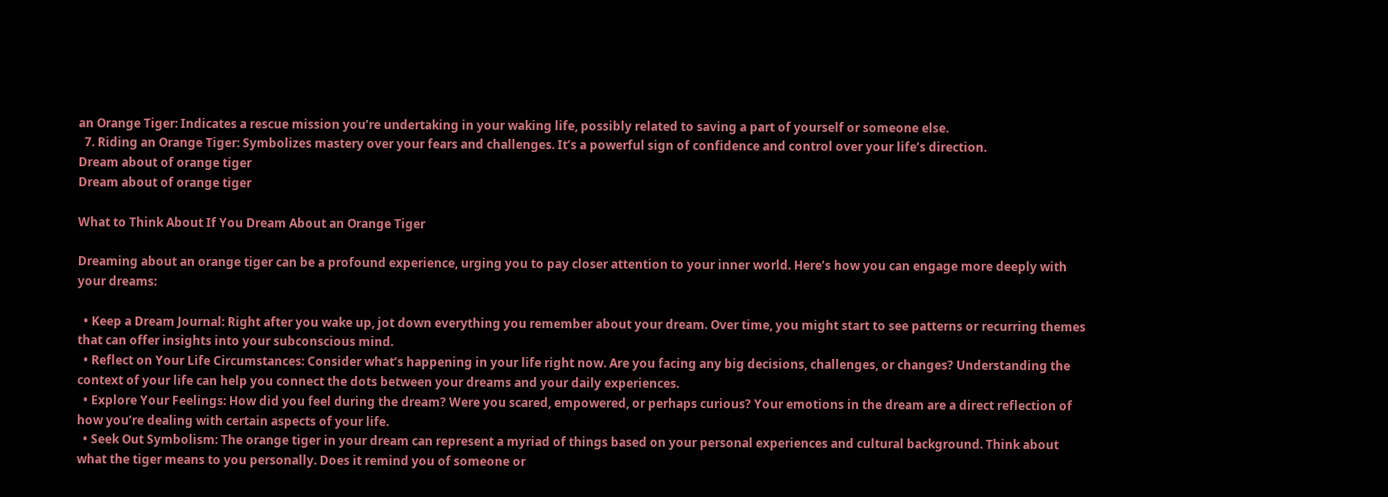an Orange Tiger: Indicates a rescue mission you’re undertaking in your waking life, possibly related to saving a part of yourself or someone else.
  7. Riding an Orange Tiger: Symbolizes mastery over your fears and challenges. It’s a powerful sign of confidence and control over your life’s direction.
Dream about of orange tiger
Dream about of orange tiger

What to Think About If You Dream About an Orange Tiger

Dreaming about an orange tiger can be a profound experience, urging you to pay closer attention to your inner world. Here’s how you can engage more deeply with your dreams:

  • Keep a Dream Journal: Right after you wake up, jot down everything you remember about your dream. Over time, you might start to see patterns or recurring themes that can offer insights into your subconscious mind.
  • Reflect on Your Life Circumstances: Consider what’s happening in your life right now. Are you facing any big decisions, challenges, or changes? Understanding the context of your life can help you connect the dots between your dreams and your daily experiences.
  • Explore Your Feelings: How did you feel during the dream? Were you scared, empowered, or perhaps curious? Your emotions in the dream are a direct reflection of how you’re dealing with certain aspects of your life.
  • Seek Out Symbolism: The orange tiger in your dream can represent a myriad of things based on your personal experiences and cultural background. Think about what the tiger means to you personally. Does it remind you of someone or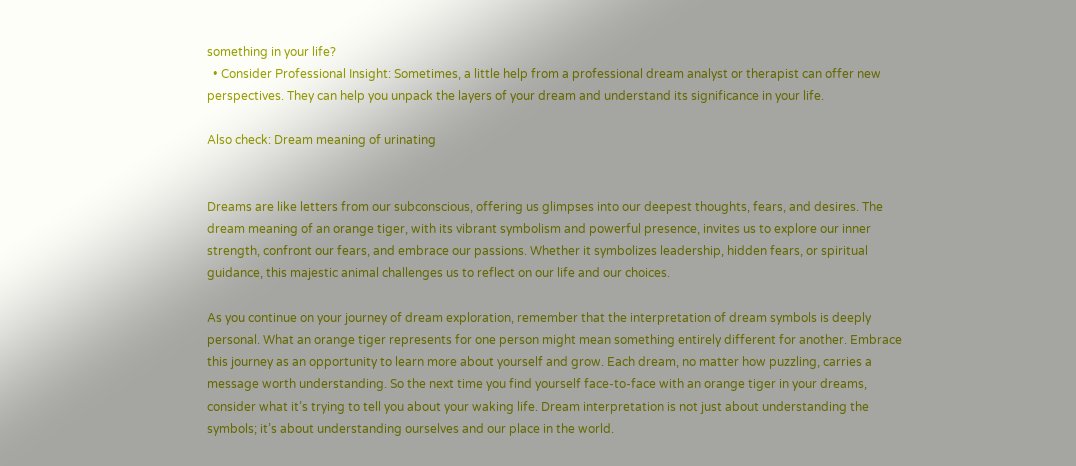something in your life?
  • Consider Professional Insight: Sometimes, a little help from a professional dream analyst or therapist can offer new perspectives. They can help you unpack the layers of your dream and understand its significance in your life.

Also check: Dream meaning of urinating


Dreams are like letters from our subconscious, offering us glimpses into our deepest thoughts, fears, and desires. The dream meaning of an orange tiger, with its vibrant symbolism and powerful presence, invites us to explore our inner strength, confront our fears, and embrace our passions. Whether it symbolizes leadership, hidden fears, or spiritual guidance, this majestic animal challenges us to reflect on our life and our choices.

As you continue on your journey of dream exploration, remember that the interpretation of dream symbols is deeply personal. What an orange tiger represents for one person might mean something entirely different for another. Embrace this journey as an opportunity to learn more about yourself and grow. Each dream, no matter how puzzling, carries a message worth understanding. So the next time you find yourself face-to-face with an orange tiger in your dreams, consider what it’s trying to tell you about your waking life. Dream interpretation is not just about understanding the symbols; it’s about understanding ourselves and our place in the world.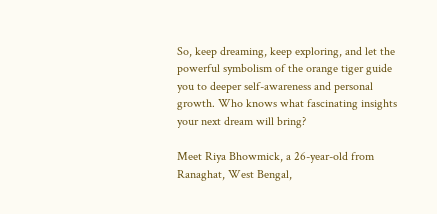So, keep dreaming, keep exploring, and let the powerful symbolism of the orange tiger guide you to deeper self-awareness and personal growth. Who knows what fascinating insights your next dream will bring?

Meet Riya Bhowmick, a 26-year-old from Ranaghat, West Bengal,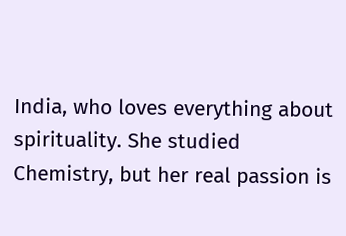India, who loves everything about spirituality. She studied Chemistry, but her real passion is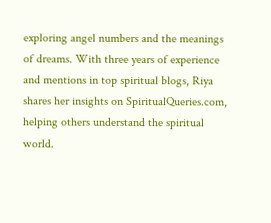exploring angel numbers and the meanings of dreams. With three years of experience and mentions in top spiritual blogs, Riya shares her insights on SpiritualQueries.com, helping others understand the spiritual world.